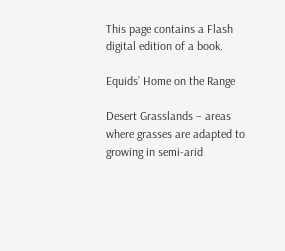This page contains a Flash digital edition of a book.

Equids’ Home on the Range

Desert Grasslands – areas where grasses are adapted to growing in semi-arid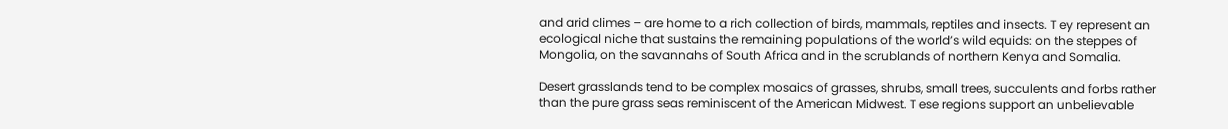and arid climes – are home to a rich collection of birds, mammals, reptiles and insects. T ey represent an ecological niche that sustains the remaining populations of the world’s wild equids: on the steppes of Mongolia, on the savannahs of South Africa and in the scrublands of northern Kenya and Somalia.

Desert grasslands tend to be complex mosaics of grasses, shrubs, small trees, succulents and forbs rather than the pure grass seas reminiscent of the American Midwest. T ese regions support an unbelievable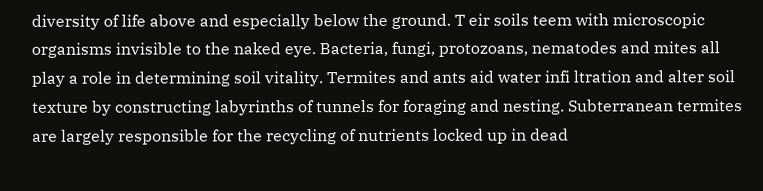diversity of life above and especially below the ground. T eir soils teem with microscopic organisms invisible to the naked eye. Bacteria, fungi, protozoans, nematodes and mites all play a role in determining soil vitality. Termites and ants aid water infi ltration and alter soil texture by constructing labyrinths of tunnels for foraging and nesting. Subterranean termites are largely responsible for the recycling of nutrients locked up in dead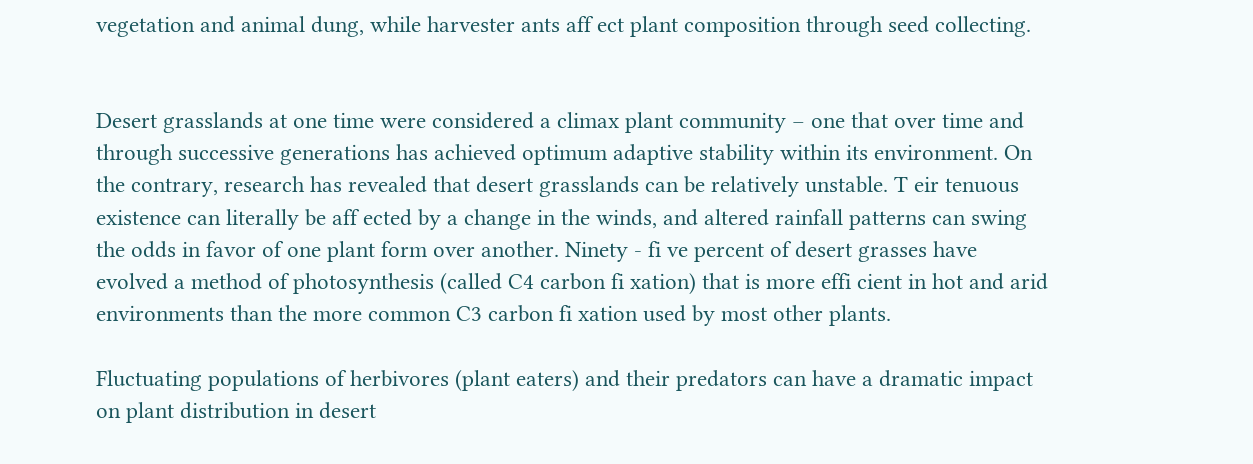vegetation and animal dung, while harvester ants aff ect plant composition through seed collecting.


Desert grasslands at one time were considered a climax plant community – one that over time and through successive generations has achieved optimum adaptive stability within its environment. On the contrary, research has revealed that desert grasslands can be relatively unstable. T eir tenuous existence can literally be aff ected by a change in the winds, and altered rainfall patterns can swing the odds in favor of one plant form over another. Ninety - fi ve percent of desert grasses have evolved a method of photosynthesis (called C4 carbon fi xation) that is more effi cient in hot and arid environments than the more common C3 carbon fi xation used by most other plants.

Fluctuating populations of herbivores (plant eaters) and their predators can have a dramatic impact on plant distribution in desert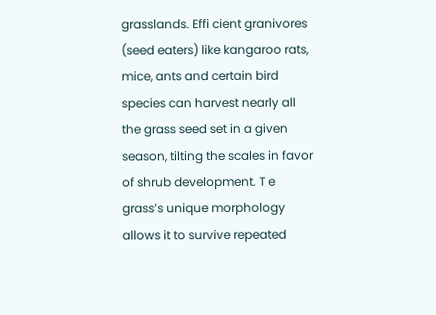grasslands. Effi cient granivores (seed eaters) like kangaroo rats, mice, ants and certain bird species can harvest nearly all the grass seed set in a given season, tilting the scales in favor of shrub development. T e grass’s unique morphology allows it to survive repeated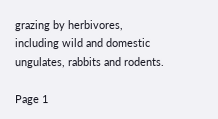grazing by herbivores, including wild and domestic ungulates, rabbits and rodents.

Page 1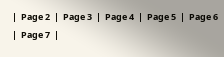|  Page 2  |  Page 3  |  Page 4  |  Page 5  |  Page 6  |  Page 7  |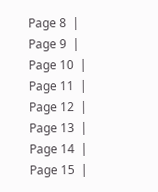Page 8  |  Page 9  |  Page 10  |  Page 11  |  Page 12  |  Page 13  |  Page 14  |  Page 15  |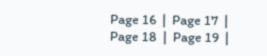Page 16  |  Page 17  |  Page 18  |  Page 19  |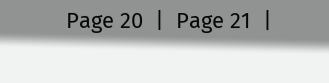Page 20  |  Page 21  |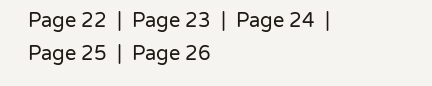Page 22  |  Page 23  |  Page 24  |  Page 25  |  Page 26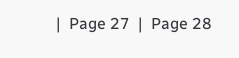|  Page 27  |  Page 28